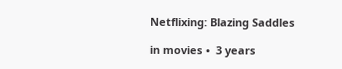Netflixing: Blazing Saddles

in movies •  3 years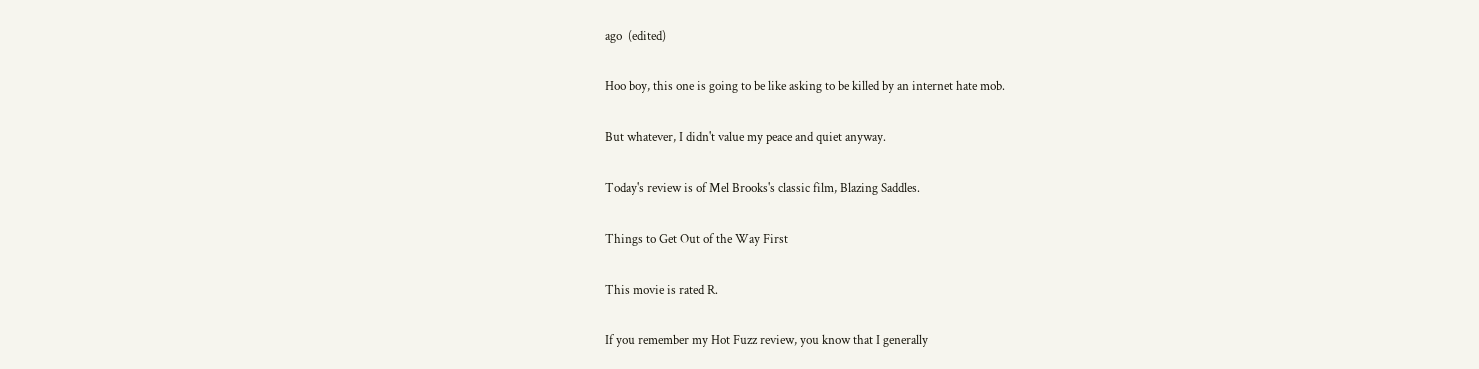ago  (edited)

Hoo boy, this one is going to be like asking to be killed by an internet hate mob.

But whatever, I didn't value my peace and quiet anyway.

Today's review is of Mel Brooks's classic film, Blazing Saddles.

Things to Get Out of the Way First

This movie is rated R.

If you remember my Hot Fuzz review, you know that I generally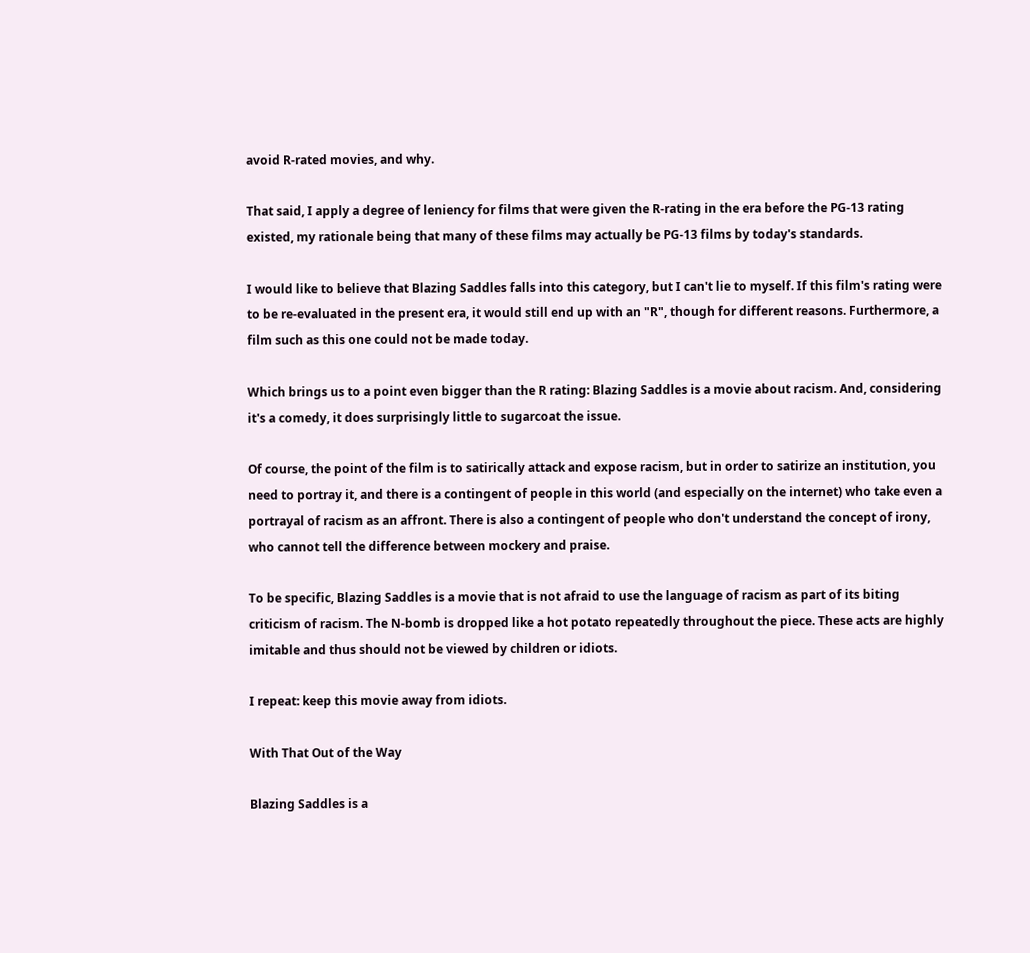avoid R-rated movies, and why.

That said, I apply a degree of leniency for films that were given the R-rating in the era before the PG-13 rating existed, my rationale being that many of these films may actually be PG-13 films by today's standards.

I would like to believe that Blazing Saddles falls into this category, but I can't lie to myself. If this film's rating were to be re-evaluated in the present era, it would still end up with an "R", though for different reasons. Furthermore, a film such as this one could not be made today.

Which brings us to a point even bigger than the R rating: Blazing Saddles is a movie about racism. And, considering it's a comedy, it does surprisingly little to sugarcoat the issue.

Of course, the point of the film is to satirically attack and expose racism, but in order to satirize an institution, you need to portray it, and there is a contingent of people in this world (and especially on the internet) who take even a portrayal of racism as an affront. There is also a contingent of people who don't understand the concept of irony, who cannot tell the difference between mockery and praise.

To be specific, Blazing Saddles is a movie that is not afraid to use the language of racism as part of its biting criticism of racism. The N-bomb is dropped like a hot potato repeatedly throughout the piece. These acts are highly imitable and thus should not be viewed by children or idiots.

I repeat: keep this movie away from idiots.

With That Out of the Way

Blazing Saddles is a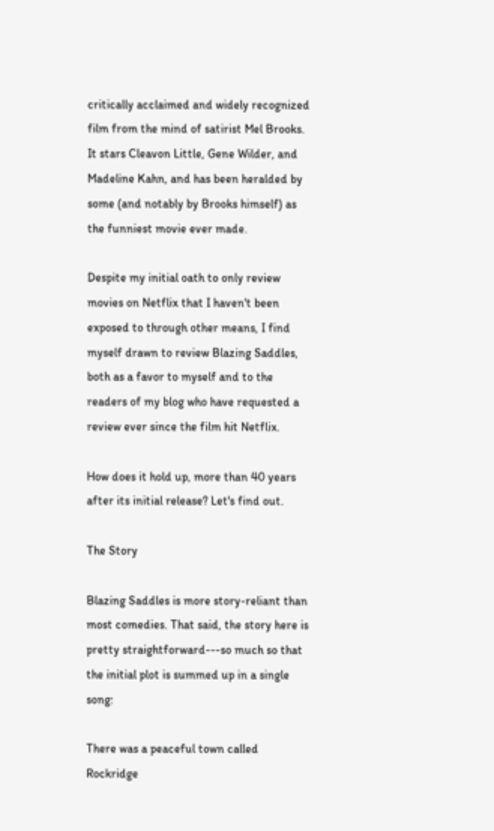critically acclaimed and widely recognized film from the mind of satirist Mel Brooks. It stars Cleavon Little, Gene Wilder, and Madeline Kahn, and has been heralded by some (and notably by Brooks himself) as the funniest movie ever made.

Despite my initial oath to only review movies on Netflix that I haven't been exposed to through other means, I find myself drawn to review Blazing Saddles, both as a favor to myself and to the readers of my blog who have requested a review ever since the film hit Netflix.

How does it hold up, more than 40 years after its initial release? Let's find out.

The Story

Blazing Saddles is more story-reliant than most comedies. That said, the story here is pretty straightforward---so much so that the initial plot is summed up in a single song:

There was a peaceful town called Rockridge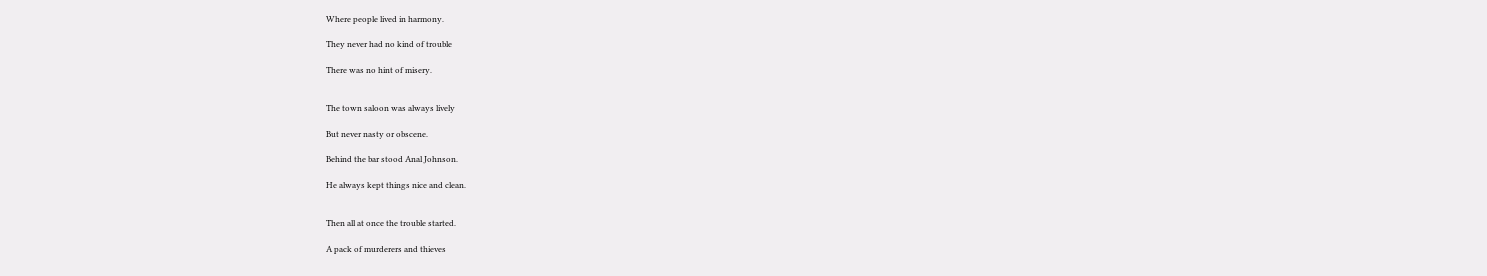Where people lived in harmony.

They never had no kind of trouble

There was no hint of misery.


The town saloon was always lively

But never nasty or obscene.

Behind the bar stood Anal Johnson.

He always kept things nice and clean.


Then all at once the trouble started.

A pack of murderers and thieves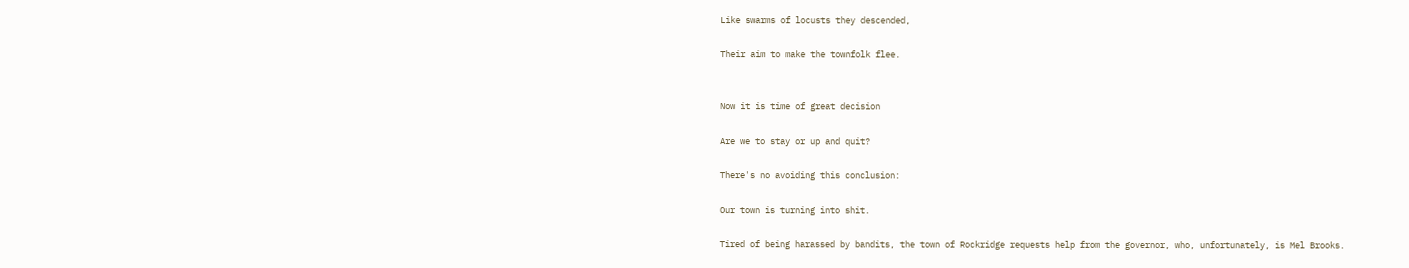Like swarms of locusts they descended,

Their aim to make the townfolk flee.


Now it is time of great decision

Are we to stay or up and quit?

There's no avoiding this conclusion:

Our town is turning into shit.

Tired of being harassed by bandits, the town of Rockridge requests help from the governor, who, unfortunately, is Mel Brooks.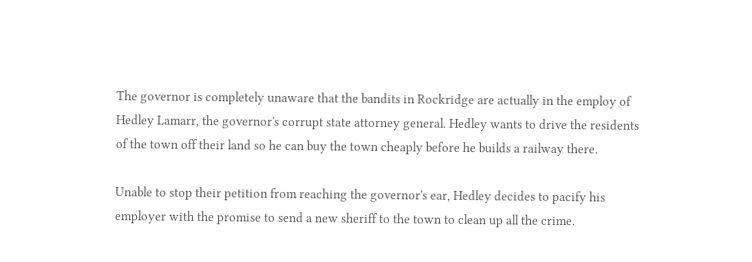The governor is completely unaware that the bandits in Rockridge are actually in the employ of Hedley Lamarr, the governor's corrupt state attorney general. Hedley wants to drive the residents of the town off their land so he can buy the town cheaply before he builds a railway there.

Unable to stop their petition from reaching the governor's ear, Hedley decides to pacify his employer with the promise to send a new sheriff to the town to clean up all the crime.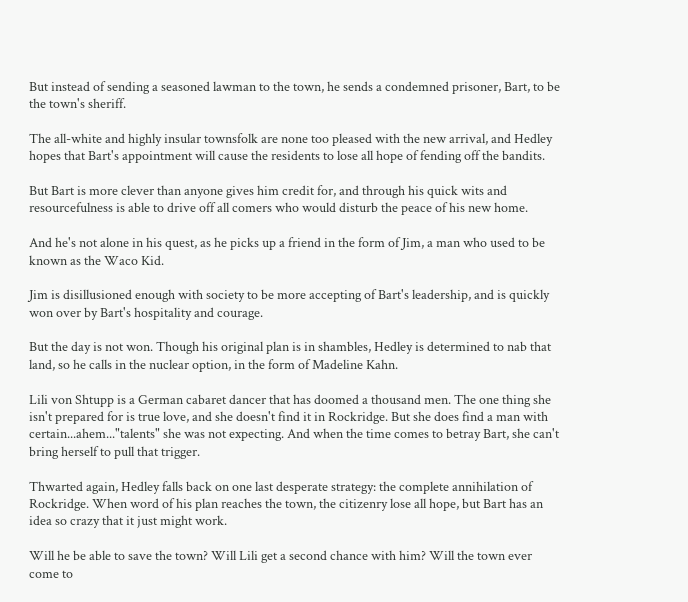But instead of sending a seasoned lawman to the town, he sends a condemned prisoner, Bart, to be the town's sheriff.

The all-white and highly insular townsfolk are none too pleased with the new arrival, and Hedley hopes that Bart's appointment will cause the residents to lose all hope of fending off the bandits.

But Bart is more clever than anyone gives him credit for, and through his quick wits and resourcefulness is able to drive off all comers who would disturb the peace of his new home.

And he's not alone in his quest, as he picks up a friend in the form of Jim, a man who used to be known as the Waco Kid.

Jim is disillusioned enough with society to be more accepting of Bart's leadership, and is quickly won over by Bart's hospitality and courage.

But the day is not won. Though his original plan is in shambles, Hedley is determined to nab that land, so he calls in the nuclear option, in the form of Madeline Kahn.

Lili von Shtupp is a German cabaret dancer that has doomed a thousand men. The one thing she isn't prepared for is true love, and she doesn't find it in Rockridge. But she does find a man with certain...ahem..."talents" she was not expecting. And when the time comes to betray Bart, she can't bring herself to pull that trigger.

Thwarted again, Hedley falls back on one last desperate strategy: the complete annihilation of Rockridge. When word of his plan reaches the town, the citizenry lose all hope, but Bart has an idea so crazy that it just might work.

Will he be able to save the town? Will Lili get a second chance with him? Will the town ever come to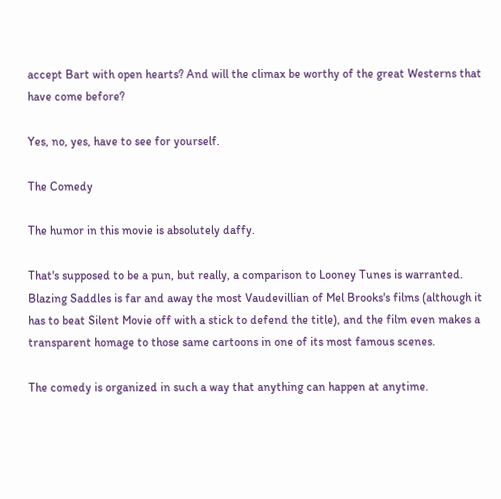accept Bart with open hearts? And will the climax be worthy of the great Westerns that have come before?

Yes, no, yes, have to see for yourself.

The Comedy

The humor in this movie is absolutely daffy.

That's supposed to be a pun, but really, a comparison to Looney Tunes is warranted. Blazing Saddles is far and away the most Vaudevillian of Mel Brooks's films (although it has to beat Silent Movie off with a stick to defend the title), and the film even makes a transparent homage to those same cartoons in one of its most famous scenes.

The comedy is organized in such a way that anything can happen at anytime.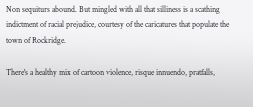Non sequiturs abound. But mingled with all that silliness is a scathing indictment of racial prejudice, courtesy of the caricatures that populate the town of Rockridge.

There's a healthy mix of cartoon violence, risque innuendo, pratfalls,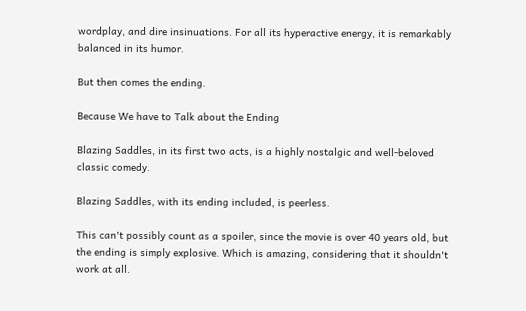wordplay, and dire insinuations. For all its hyperactive energy, it is remarkably balanced in its humor.

But then comes the ending.

Because We have to Talk about the Ending

Blazing Saddles, in its first two acts, is a highly nostalgic and well-beloved classic comedy.

Blazing Saddles, with its ending included, is peerless.

This can't possibly count as a spoiler, since the movie is over 40 years old, but the ending is simply explosive. Which is amazing, considering that it shouldn't work at all.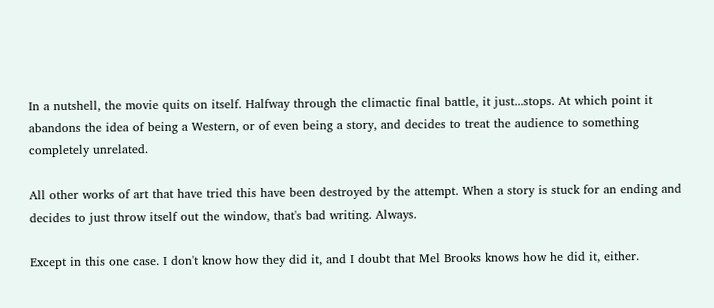In a nutshell, the movie quits on itself. Halfway through the climactic final battle, it just...stops. At which point it abandons the idea of being a Western, or of even being a story, and decides to treat the audience to something completely unrelated.

All other works of art that have tried this have been destroyed by the attempt. When a story is stuck for an ending and decides to just throw itself out the window, that's bad writing. Always.

Except in this one case. I don't know how they did it, and I doubt that Mel Brooks knows how he did it, either.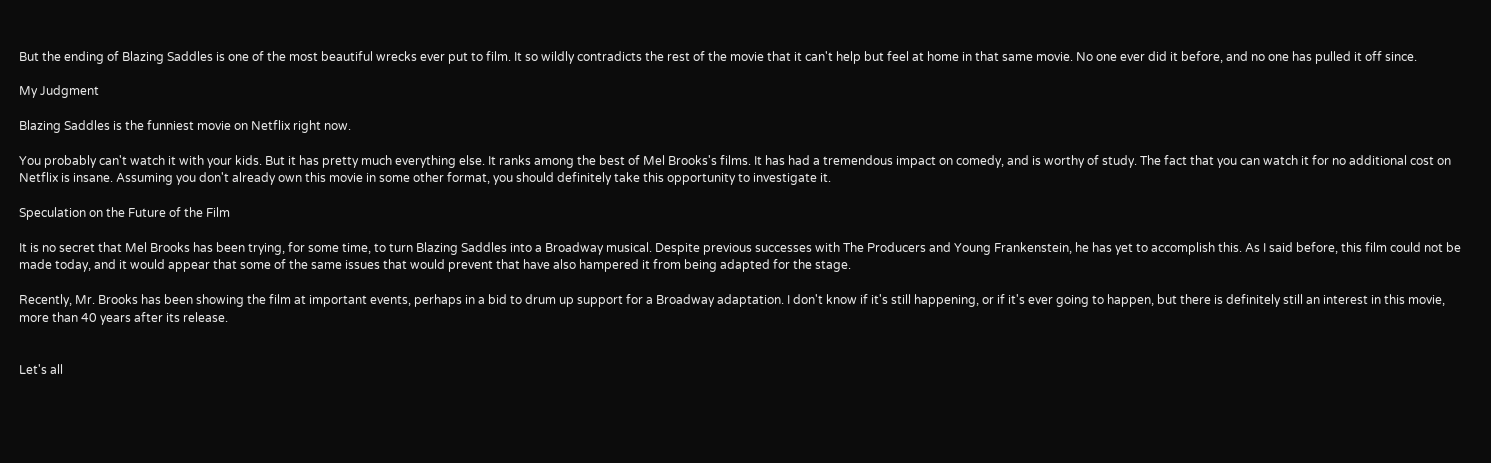But the ending of Blazing Saddles is one of the most beautiful wrecks ever put to film. It so wildly contradicts the rest of the movie that it can't help but feel at home in that same movie. No one ever did it before, and no one has pulled it off since.

My Judgment

Blazing Saddles is the funniest movie on Netflix right now.

You probably can't watch it with your kids. But it has pretty much everything else. It ranks among the best of Mel Brooks's films. It has had a tremendous impact on comedy, and is worthy of study. The fact that you can watch it for no additional cost on Netflix is insane. Assuming you don't already own this movie in some other format, you should definitely take this opportunity to investigate it.

Speculation on the Future of the Film

It is no secret that Mel Brooks has been trying, for some time, to turn Blazing Saddles into a Broadway musical. Despite previous successes with The Producers and Young Frankenstein, he has yet to accomplish this. As I said before, this film could not be made today, and it would appear that some of the same issues that would prevent that have also hampered it from being adapted for the stage.

Recently, Mr. Brooks has been showing the film at important events, perhaps in a bid to drum up support for a Broadway adaptation. I don't know if it's still happening, or if it's ever going to happen, but there is definitely still an interest in this movie, more than 40 years after its release.


Let's all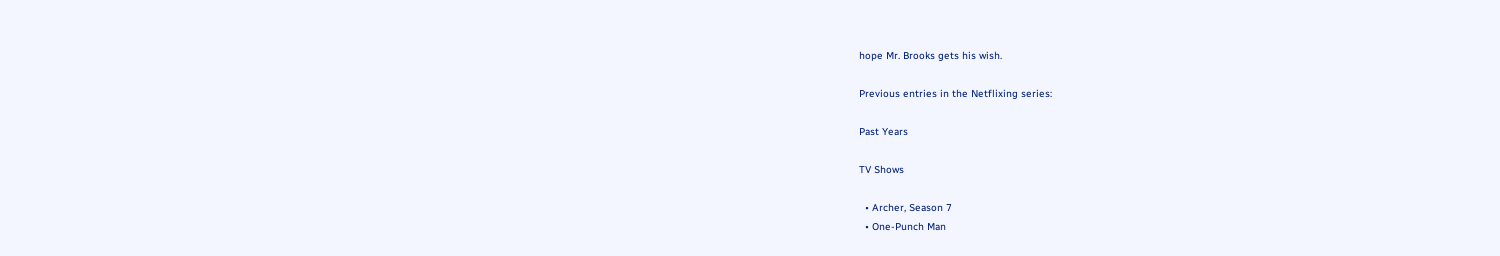hope Mr. Brooks gets his wish.

Previous entries in the Netflixing series:

Past Years

TV Shows

  • Archer, Season 7
  • One-Punch Man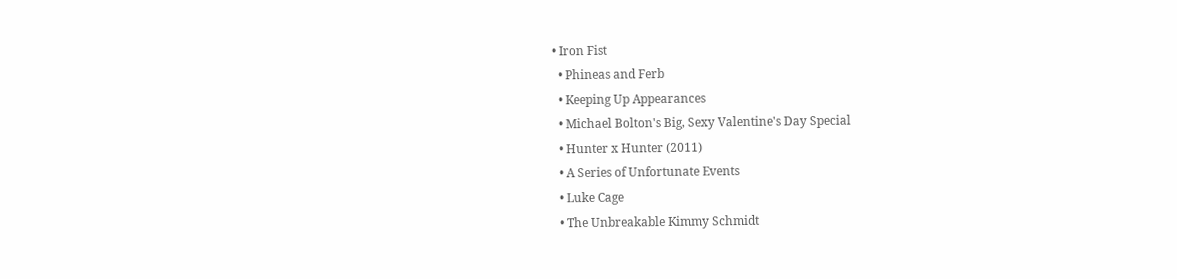• Iron Fist
  • Phineas and Ferb
  • Keeping Up Appearances
  • Michael Bolton's Big, Sexy Valentine's Day Special
  • Hunter x Hunter (2011)
  • A Series of Unfortunate Events
  • Luke Cage
  • The Unbreakable Kimmy Schmidt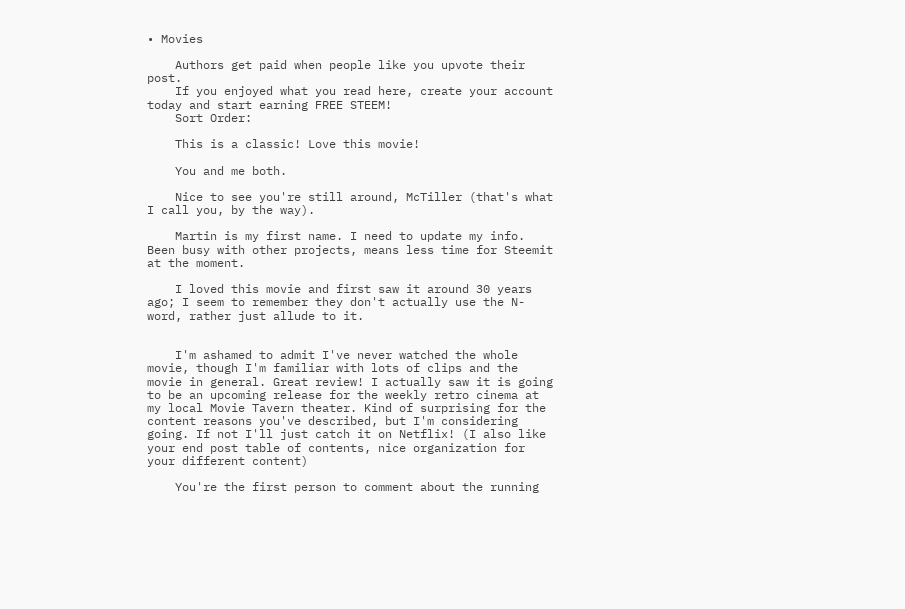• Movies

    Authors get paid when people like you upvote their post.
    If you enjoyed what you read here, create your account today and start earning FREE STEEM!
    Sort Order:

    This is a classic! Love this movie!

    You and me both.

    Nice to see you're still around, McTiller (that's what I call you, by the way).

    Martin is my first name. I need to update my info. Been busy with other projects, means less time for Steemit at the moment.

    I loved this movie and first saw it around 30 years ago; I seem to remember they don't actually use the N-word, rather just allude to it.


    I'm ashamed to admit I've never watched the whole movie, though I'm familiar with lots of clips and the movie in general. Great review! I actually saw it is going to be an upcoming release for the weekly retro cinema at my local Movie Tavern theater. Kind of surprising for the content reasons you've described, but I'm considering going. If not I'll just catch it on Netflix! (I also like your end post table of contents, nice organization for your different content)

    You're the first person to comment about the running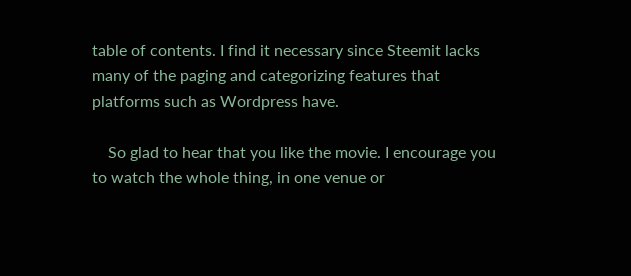table of contents. I find it necessary since Steemit lacks many of the paging and categorizing features that platforms such as Wordpress have.

    So glad to hear that you like the movie. I encourage you to watch the whole thing, in one venue or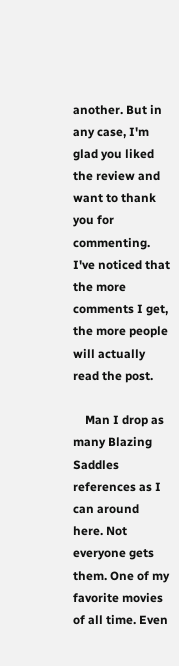another. But in any case, I'm glad you liked the review and want to thank you for commenting. I've noticed that the more comments I get, the more people will actually read the post.

    Man I drop as many Blazing Saddles references as I can around here. Not everyone gets them. One of my favorite movies of all time. Even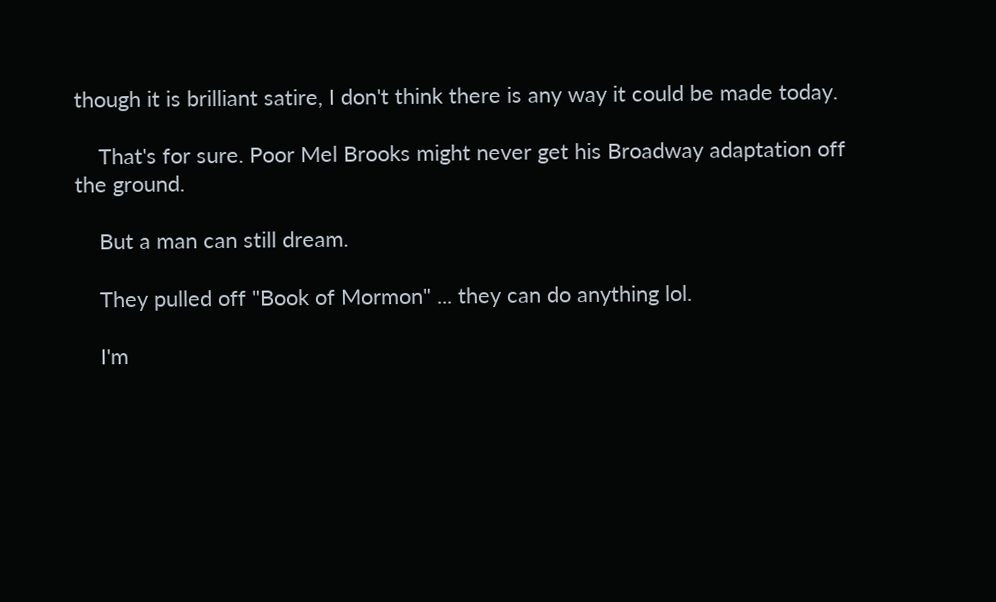though it is brilliant satire, I don't think there is any way it could be made today.

    That's for sure. Poor Mel Brooks might never get his Broadway adaptation off the ground.

    But a man can still dream.

    They pulled off "Book of Mormon" ... they can do anything lol.

    I'm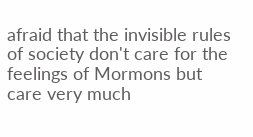afraid that the invisible rules of society don't care for the feelings of Mormons but care very much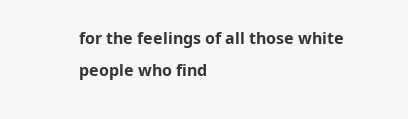for the feelings of all those white people who find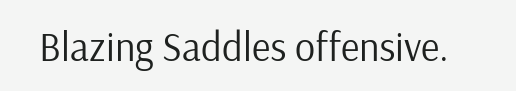Blazing Saddles offensive.